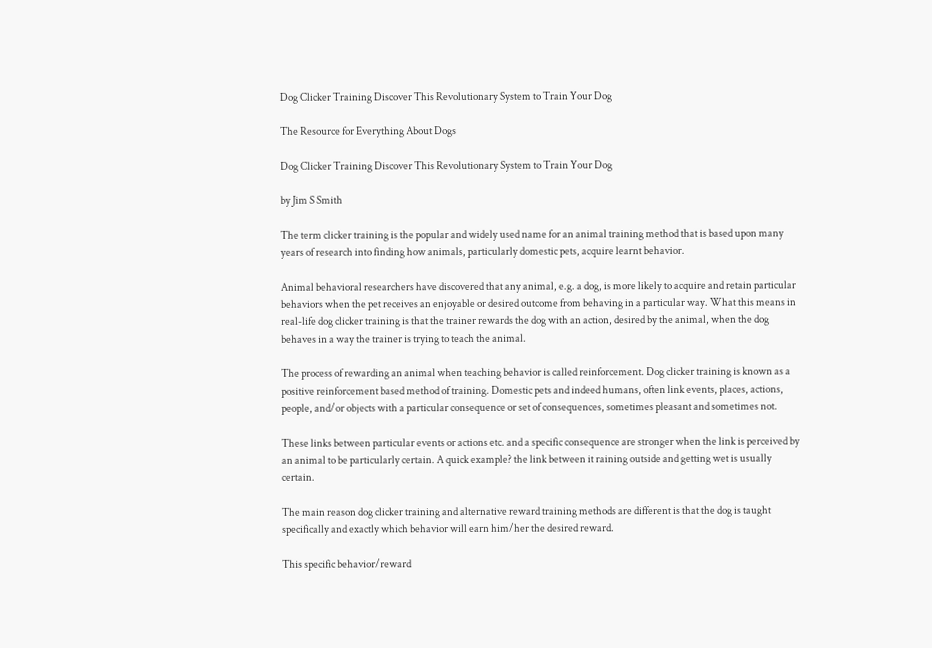Dog Clicker Training Discover This Revolutionary System to Train Your Dog

The Resource for Everything About Dogs

Dog Clicker Training Discover This Revolutionary System to Train Your Dog

by Jim S Smith

The term clicker training is the popular and widely used name for an animal training method that is based upon many years of research into finding how animals, particularly domestic pets, acquire learnt behavior.

Animal behavioral researchers have discovered that any animal, e.g. a dog, is more likely to acquire and retain particular behaviors when the pet receives an enjoyable or desired outcome from behaving in a particular way. What this means in real-life dog clicker training is that the trainer rewards the dog with an action, desired by the animal, when the dog behaves in a way the trainer is trying to teach the animal.

The process of rewarding an animal when teaching behavior is called reinforcement. Dog clicker training is known as a positive reinforcement based method of training. Domestic pets and indeed humans, often link events, places, actions, people, and/or objects with a particular consequence or set of consequences, sometimes pleasant and sometimes not.

These links between particular events or actions etc. and a specific consequence are stronger when the link is perceived by an animal to be particularly certain. A quick example? the link between it raining outside and getting wet is usually certain.

The main reason dog clicker training and alternative reward training methods are different is that the dog is taught specifically and exactly which behavior will earn him/her the desired reward.

This specific behavior/reward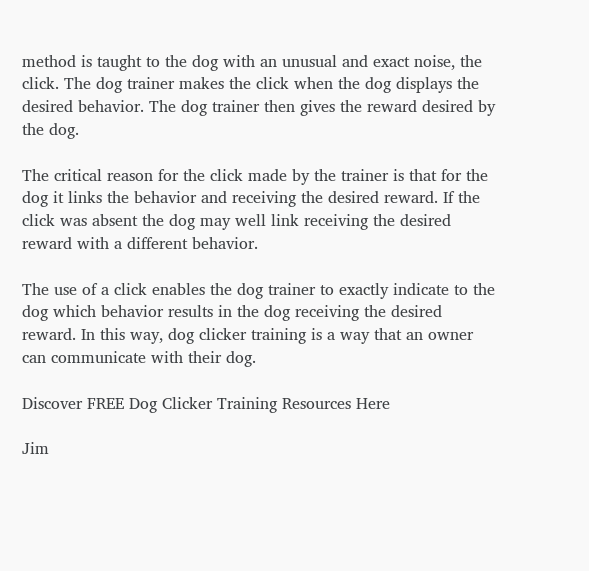method is taught to the dog with an unusual and exact noise, the click. The dog trainer makes the click when the dog displays the desired behavior. The dog trainer then gives the reward desired by the dog.

The critical reason for the click made by the trainer is that for the dog it links the behavior and receiving the desired reward. If the click was absent the dog may well link receiving the desired reward with a different behavior.

The use of a click enables the dog trainer to exactly indicate to the dog which behavior results in the dog receiving the desired reward. In this way, dog clicker training is a way that an owner can communicate with their dog.

Discover FREE Dog Clicker Training Resources Here

Jim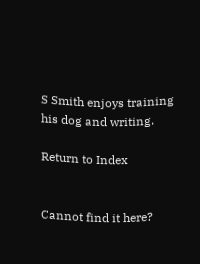S Smith enjoys training his dog and writing.

Return to Index


Cannot find it here?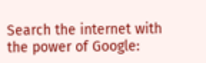Search the internet with the power of Google: